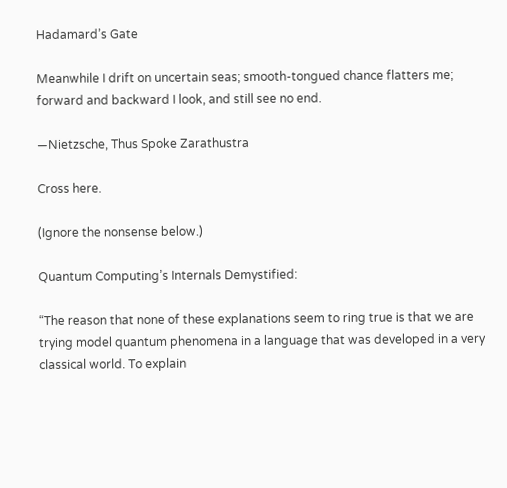Hadamard’s Gate

Meanwhile I drift on uncertain seas; smooth-tongued chance flatters me; forward and backward I look, and still see no end.

—Nietzsche, Thus Spoke Zarathustra

Cross here.

(Ignore the nonsense below.)

Quantum Computing’s Internals Demystified:

“The reason that none of these explanations seem to ring true is that we are trying model quantum phenomena in a language that was developed in a very classical world. To explain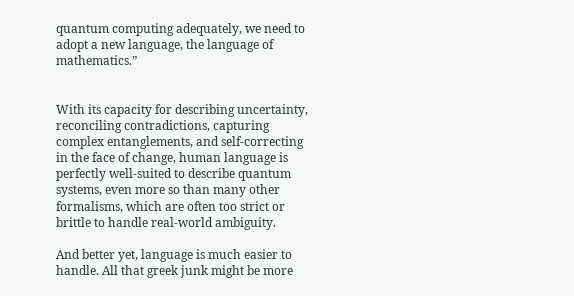quantum computing adequately, we need to adopt a new language, the language of mathematics.”


With its capacity for describing uncertainty, reconciling contradictions, capturing complex entanglements, and self-correcting in the face of change, human language is perfectly well-suited to describe quantum systems, even more so than many other formalisms, which are often too strict or brittle to handle real-world ambiguity.

And better yet, language is much easier to handle. All that greek junk might be more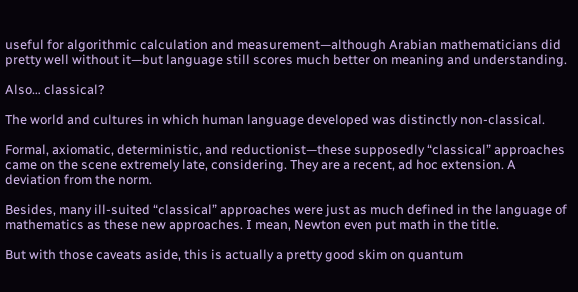useful for algorithmic calculation and measurement—although Arabian mathematicians did pretty well without it—but language still scores much better on meaning and understanding.

Also… classical?

The world and cultures in which human language developed was distinctly non-classical.

Formal, axiomatic, deterministic, and reductionist—these supposedly “classical” approaches came on the scene extremely late, considering. They are a recent, ad hoc extension. A deviation from the norm.

Besides, many ill-suited “classical” approaches were just as much defined in the language of mathematics as these new approaches. I mean, Newton even put math in the title.

But with those caveats aside, this is actually a pretty good skim on quantum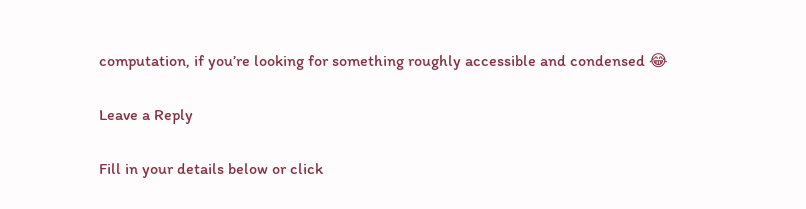computation, if you’re looking for something roughly accessible and condensed 😂

Leave a Reply

Fill in your details below or click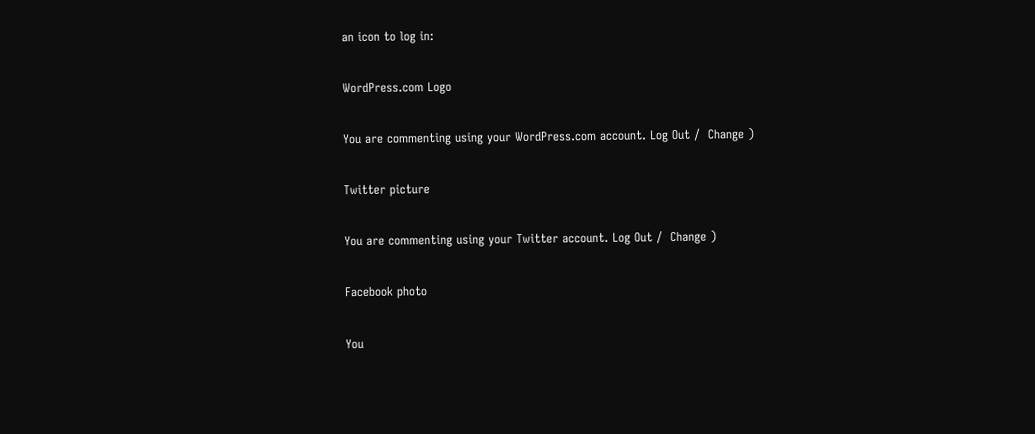an icon to log in:

WordPress.com Logo

You are commenting using your WordPress.com account. Log Out /  Change )

Twitter picture

You are commenting using your Twitter account. Log Out /  Change )

Facebook photo

You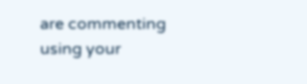are commenting using your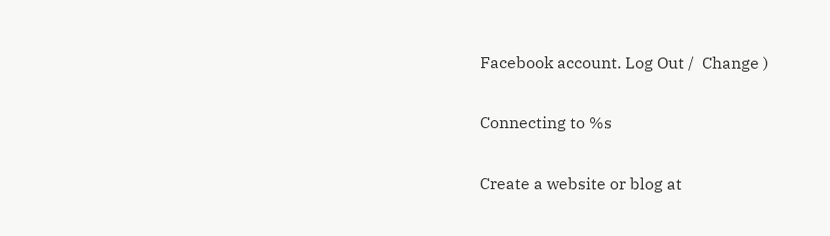Facebook account. Log Out /  Change )

Connecting to %s

Create a website or blog at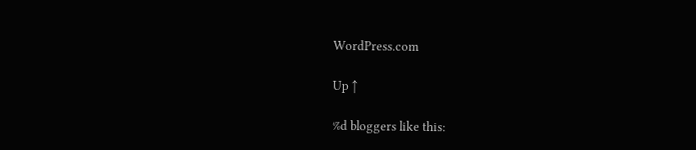WordPress.com

Up ↑

%d bloggers like this: